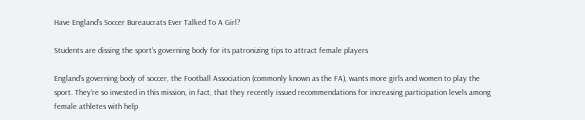Have England’s Soccer Bureaucrats Ever Talked To A Girl?

Students are dissing the sport's governing body for its patronizing tips to attract female players

England’s governing body of soccer, the Football Association (commonly known as the FA), wants more girls and women to play the sport. They’re so invested in this mission, in fact, that they recently issued recommendations for increasing participation levels among female athletes with help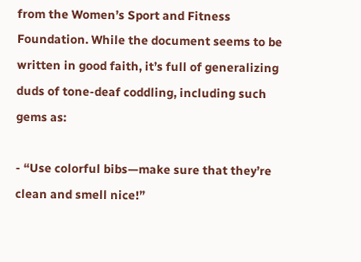from the Women’s Sport and Fitness Foundation. While the document seems to be written in good faith, it’s full of generalizing duds of tone-deaf coddling, including such gems as:

- “Use colorful bibs—make sure that they’re clean and smell nice!”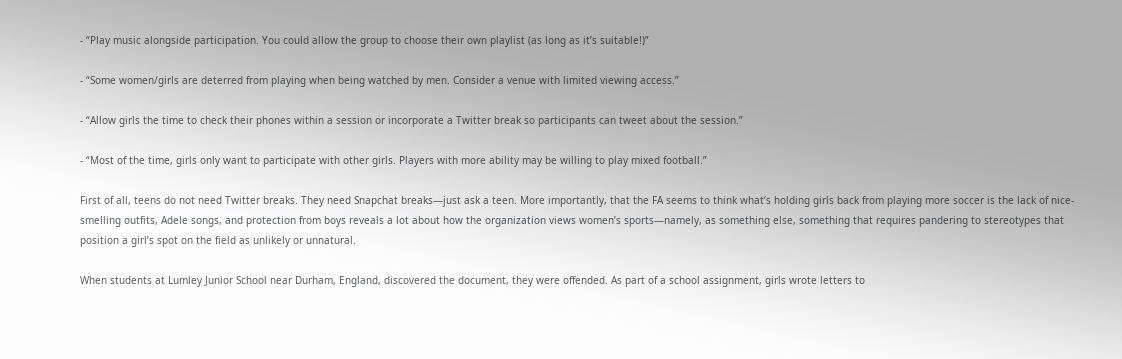- “Play music alongside participation. You could allow the group to choose their own playlist (as long as it’s suitable!)”

- “Some women/girls are deterred from playing when being watched by men. Consider a venue with limited viewing access.”

- “Allow girls the time to check their phones within a session or incorporate a Twitter break so participants can tweet about the session.”

- “Most of the time, girls only want to participate with other girls. Players with more ability may be willing to play mixed football.”

First of all, teens do not need Twitter breaks. They need Snapchat breaks—just ask a teen. More importantly, that the FA seems to think what’s holding girls back from playing more soccer is the lack of nice-smelling outfits, Adele songs, and protection from boys reveals a lot about how the organization views women’s sports—namely, as something else, something that requires pandering to stereotypes that position a girl’s spot on the field as unlikely or unnatural.

When students at Lumley Junior School near Durham, England, discovered the document, they were offended. As part of a school assignment, girls wrote letters to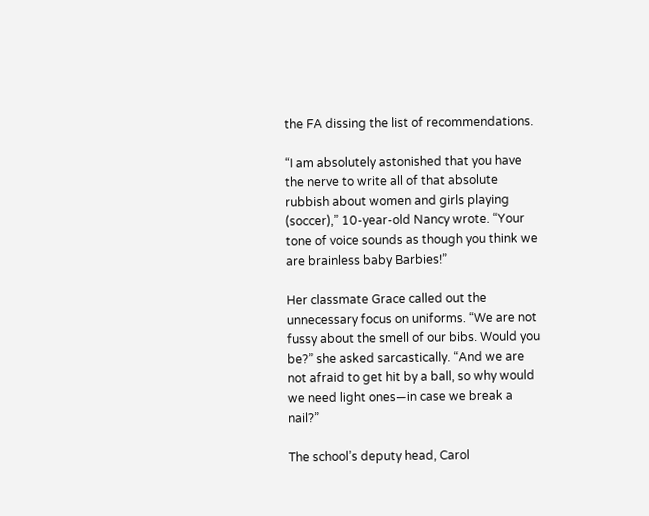the FA dissing the list of recommendations.

“I am absolutely astonished that you have the nerve to write all of that absolute rubbish about women and girls playing (soccer),” 10-year-old Nancy wrote. “Your tone of voice sounds as though you think we are brainless baby Barbies!”

Her classmate Grace called out the unnecessary focus on uniforms. “We are not fussy about the smell of our bibs. Would you be?” she asked sarcastically. “And we are not afraid to get hit by a ball, so why would we need light ones—in case we break a nail?”

The school’s deputy head, Carol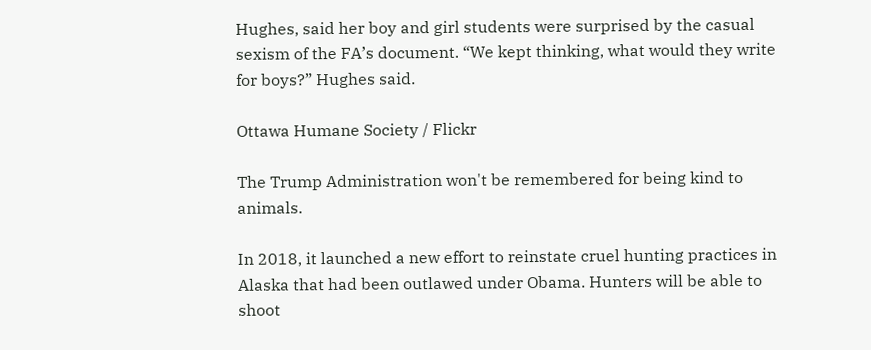Hughes, said her boy and girl students were surprised by the casual sexism of the FA’s document. “We kept thinking, what would they write for boys?” Hughes said.

Ottawa Humane Society / Flickr

The Trump Administration won't be remembered for being kind to animals.

In 2018, it launched a new effort to reinstate cruel hunting practices in Alaska that had been outlawed under Obama. Hunters will be able to shoot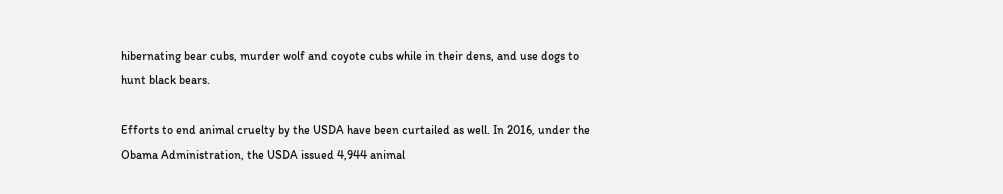hibernating bear cubs, murder wolf and coyote cubs while in their dens, and use dogs to hunt black bears.

Efforts to end animal cruelty by the USDA have been curtailed as well. In 2016, under the Obama Administration, the USDA issued 4,944 animal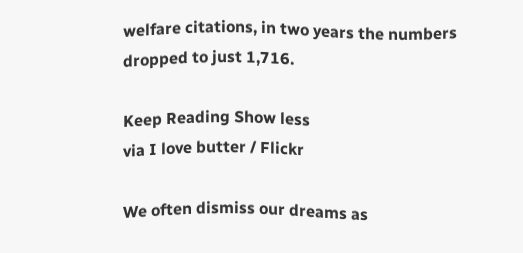welfare citations, in two years the numbers dropped to just 1,716.

Keep Reading Show less
via I love butter / Flickr

We often dismiss our dreams as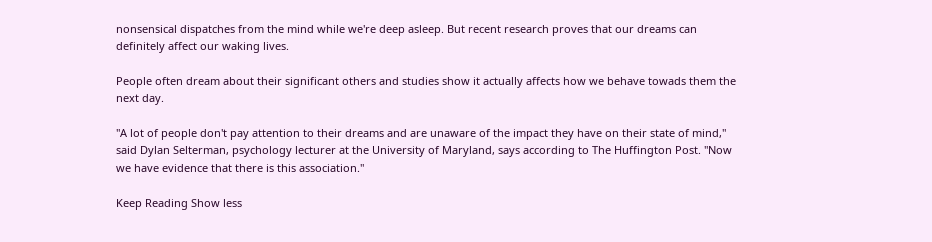nonsensical dispatches from the mind while we're deep asleep. But recent research proves that our dreams can definitely affect our waking lives.

People often dream about their significant others and studies show it actually affects how we behave towads them the next day.

"A lot of people don't pay attention to their dreams and are unaware of the impact they have on their state of mind," said Dylan Selterman, psychology lecturer at the University of Maryland, says according to The Huffington Post. "Now we have evidence that there is this association."

Keep Reading Show less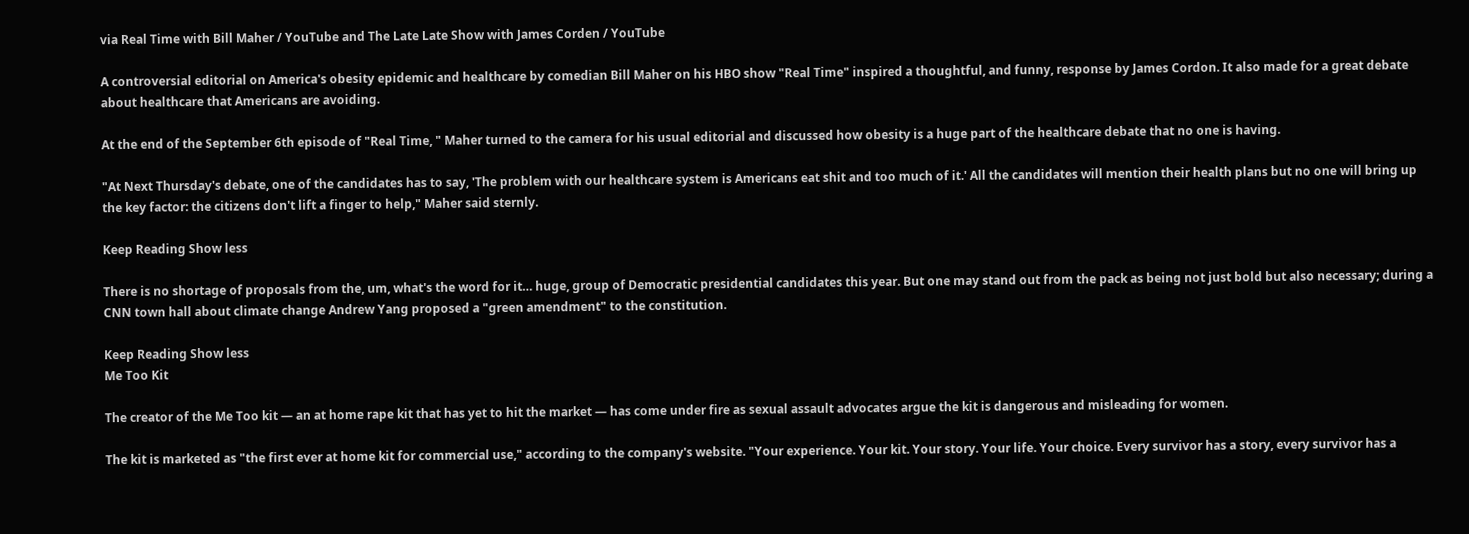via Real Time with Bill Maher / YouTube and The Late Late Show with James Corden / YouTube

A controversial editorial on America's obesity epidemic and healthcare by comedian Bill Maher on his HBO show "Real Time" inspired a thoughtful, and funny, response by James Cordon. It also made for a great debate about healthcare that Americans are avoiding.

At the end of the September 6th episode of "Real Time, " Maher turned to the camera for his usual editorial and discussed how obesity is a huge part of the healthcare debate that no one is having.

"At Next Thursday's debate, one of the candidates has to say, 'The problem with our healthcare system is Americans eat shit and too much of it.' All the candidates will mention their health plans but no one will bring up the key factor: the citizens don't lift a finger to help," Maher said sternly.

Keep Reading Show less

There is no shortage of proposals from the, um, what's the word for it… huge, group of Democratic presidential candidates this year. But one may stand out from the pack as being not just bold but also necessary; during a CNN town hall about climate change Andrew Yang proposed a "green amendment" to the constitution.

Keep Reading Show less
Me Too Kit

The creator of the Me Too kit — an at home rape kit that has yet to hit the market — has come under fire as sexual assault advocates argue the kit is dangerous and misleading for women.

The kit is marketed as "the first ever at home kit for commercial use," according to the company's website. "Your experience. Your kit. Your story. Your life. Your choice. Every survivor has a story, every survivor has a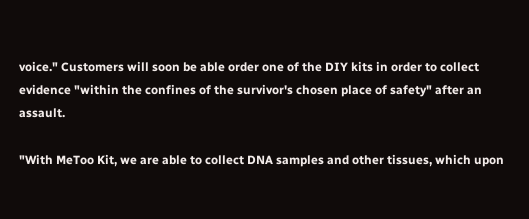voice." Customers will soon be able order one of the DIY kits in order to collect evidence "within the confines of the survivor's chosen place of safety" after an assault.

"With MeToo Kit, we are able to collect DNA samples and other tissues, which upon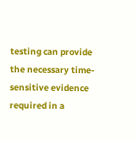testing can provide the necessary time-sensitive evidence required in a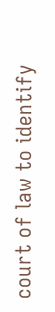court of law to identify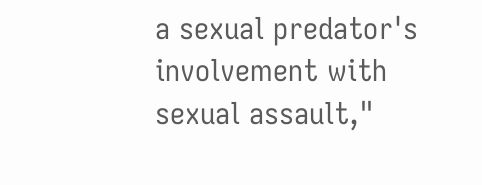a sexual predator's involvement with sexual assault,"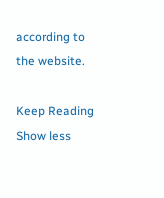according to the website.

Keep Reading Show less